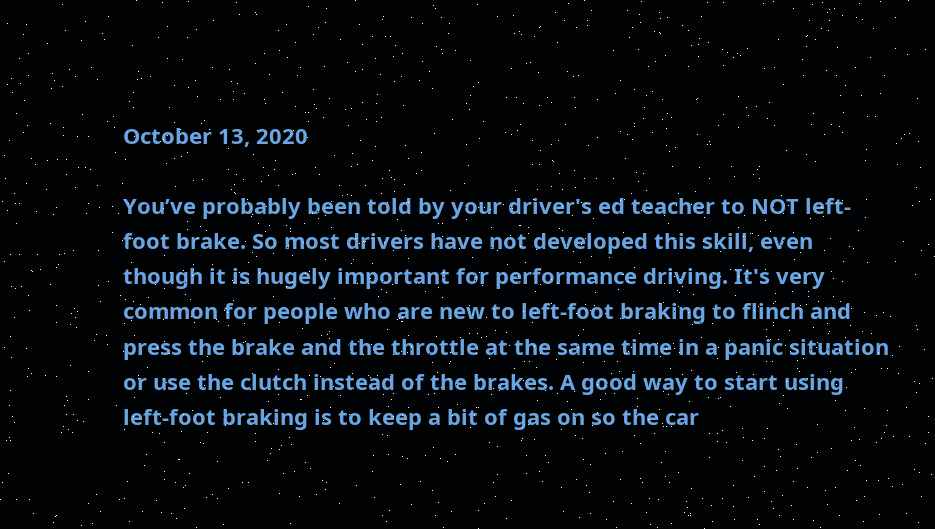October 13, 2020

You’ve probably been told by your driver's ed teacher to NOT left-foot brake. So most drivers have not developed this skill, even though it is hugely important for performance driving. It's very common for people who are new to left-foot braking to flinch and press the brake and the throttle at the same time in a panic situation or use the clutch instead of the brakes. A good way to start using left-foot braking is to keep a bit of gas on so the car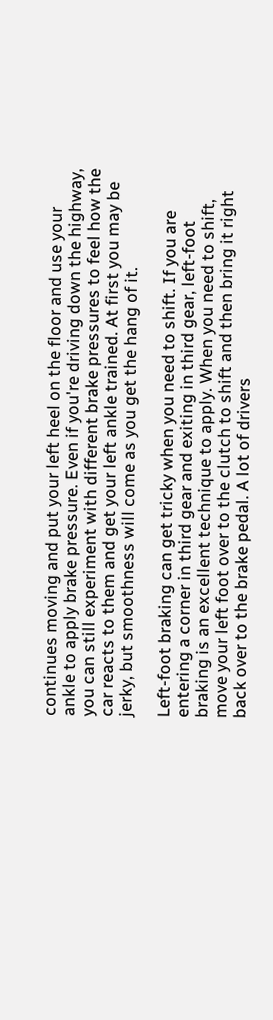continues moving and put your left heel on the floor and use your ankle to apply brake pressure. Even if you're driving down the highway, you can still experiment with different brake pressures to feel how the car reacts to them and get your left ankle trained. At first you may be jerky, but smoothness will come as you get the hang of it.

Left-foot braking can get tricky when you need to shift. If you are entering a corner in third gear and exiting in third gear, left-foot braking is an excellent technique to apply. When you need to shift, move your left foot over to the clutch to shift and then bring it right back over to the brake pedal. A lot of drivers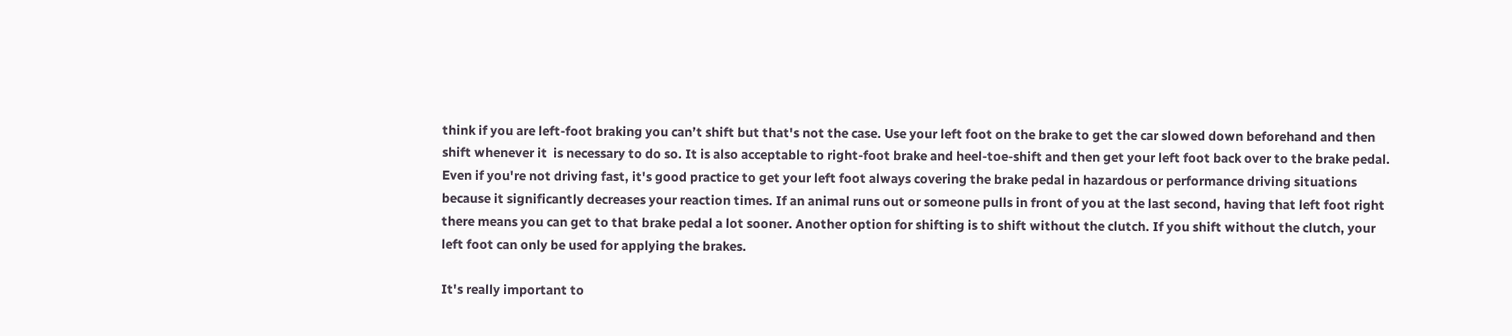think if you are left-foot braking you can’t shift but that's not the case. Use your left foot on the brake to get the car slowed down beforehand and then shift whenever it  is necessary to do so. It is also acceptable to right-foot brake and heel-toe-shift and then get your left foot back over to the brake pedal. Even if you're not driving fast, it's good practice to get your left foot always covering the brake pedal in hazardous or performance driving situations because it significantly decreases your reaction times. If an animal runs out or someone pulls in front of you at the last second, having that left foot right there means you can get to that brake pedal a lot sooner. Another option for shifting is to shift without the clutch. If you shift without the clutch, your left foot can only be used for applying the brakes.

It's really important to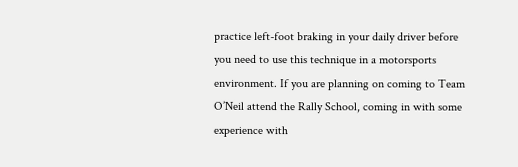practice left-foot braking in your daily driver before you need to use this technique in a motorsports environment. If you are planning on coming to Team O’Neil attend the Rally School, coming in with some experience with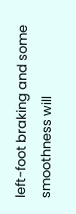left-foot braking and some smoothness will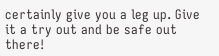certainly give you a leg up. Give it a try out and be safe out there!